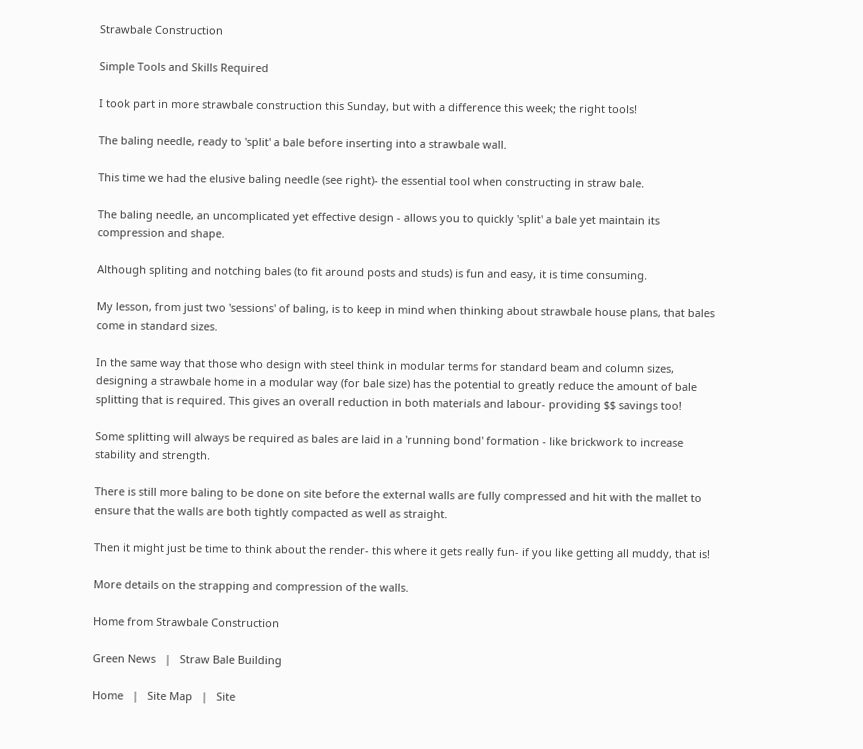Strawbale Construction

Simple Tools and Skills Required

I took part in more strawbale construction this Sunday, but with a difference this week; the right tools!

The baling needle, ready to 'split' a bale before inserting into a strawbale wall.

This time we had the elusive baling needle (see right)- the essential tool when constructing in straw bale.

The baling needle, an uncomplicated yet effective design - allows you to quickly 'split' a bale yet maintain its compression and shape.

Although spliting and notching bales (to fit around posts and studs) is fun and easy, it is time consuming.

My lesson, from just two 'sessions' of baling, is to keep in mind when thinking about strawbale house plans, that bales come in standard sizes.

In the same way that those who design with steel think in modular terms for standard beam and column sizes, designing a strawbale home in a modular way (for bale size) has the potential to greatly reduce the amount of bale splitting that is required. This gives an overall reduction in both materials and labour- providing $$ savings too!

Some splitting will always be required as bales are laid in a 'running bond' formation - like brickwork to increase stability and strength.

There is still more baling to be done on site before the external walls are fully compressed and hit with the mallet to ensure that the walls are both tightly compacted as well as straight.

Then it might just be time to think about the render- this where it gets really fun- if you like getting all muddy, that is!

More details on the strapping and compression of the walls.

Home from Strawbale Construction

Green News   |   Straw Bale Building

Home   |   Site Map   |   Site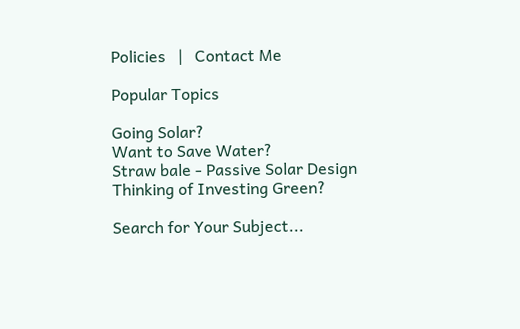Policies   |   Contact Me

Popular Topics

Going Solar?
Want to Save Water?
Straw bale - Passive Solar Design
Thinking of Investing Green?

Search for Your Subject...